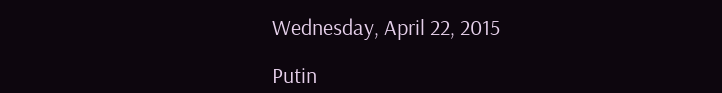Wednesday, April 22, 2015

Putin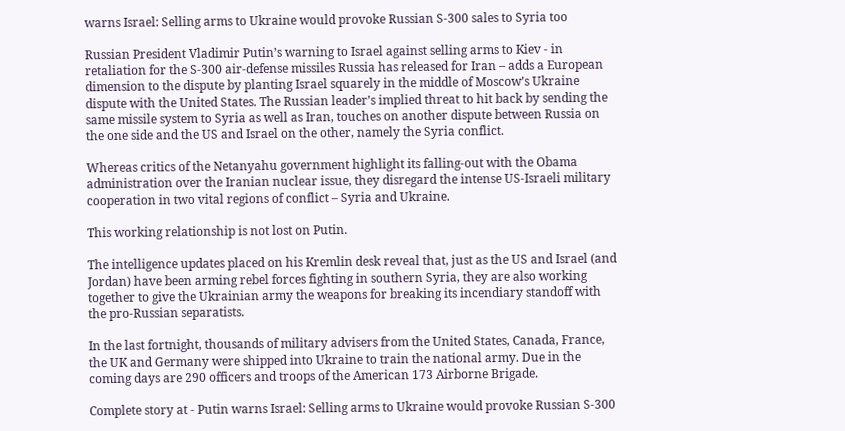warns Israel: Selling arms to Ukraine would provoke Russian S-300 sales to Syria too

Russian President Vladimir Putin’s warning to Israel against selling arms to Kiev - in retaliation for the S-300 air-defense missiles Russia has released for Iran – adds a European dimension to the dispute by planting Israel squarely in the middle of Moscow’s Ukraine dispute with the United States. The Russian leader’s implied threat to hit back by sending the same missile system to Syria as well as Iran, touches on another dispute between Russia on the one side and the US and Israel on the other, namely the Syria conflict.

Whereas critics of the Netanyahu government highlight its falling-out with the Obama administration over the Iranian nuclear issue, they disregard the intense US-Israeli military cooperation in two vital regions of conflict – Syria and Ukraine.

This working relationship is not lost on Putin.

The intelligence updates placed on his Kremlin desk reveal that, just as the US and Israel (and Jordan) have been arming rebel forces fighting in southern Syria, they are also working together to give the Ukrainian army the weapons for breaking its incendiary standoff with the pro-Russian separatists.

In the last fortnight, thousands of military advisers from the United States, Canada, France, the UK and Germany were shipped into Ukraine to train the national army. Due in the coming days are 290 officers and troops of the American 173 Airborne Brigade.

Complete story at - Putin warns Israel: Selling arms to Ukraine would provoke Russian S-300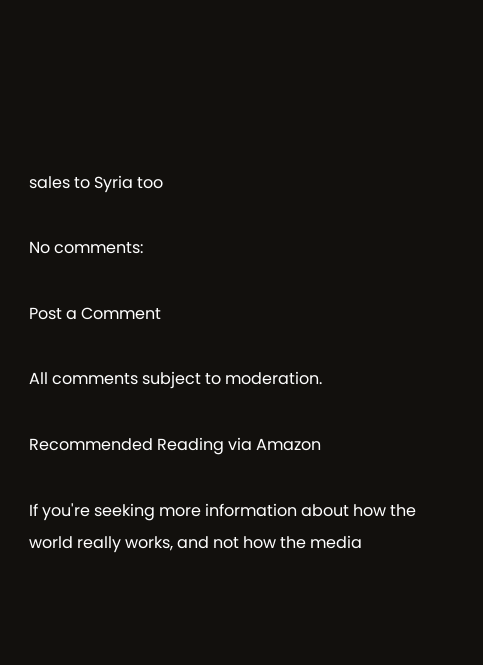sales to Syria too

No comments:

Post a Comment

All comments subject to moderation.

Recommended Reading via Amazon

If you're seeking more information about how the world really works, and not how the media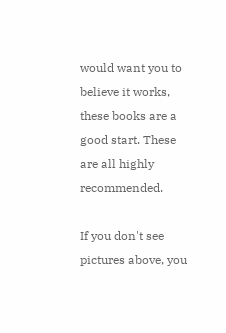would want you to believe it works, these books are a good start. These are all highly recommended.

If you don't see pictures above, you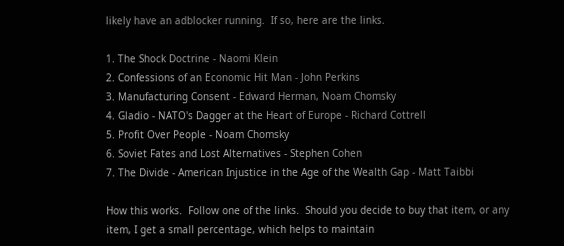likely have an adblocker running.  If so, here are the links.

1. The Shock Doctrine - Naomi Klein
2. Confessions of an Economic Hit Man - John Perkins
3. Manufacturing Consent - Edward Herman, Noam Chomsky
4. Gladio - NATO's Dagger at the Heart of Europe - Richard Cottrell
5. Profit Over People - Noam Chomsky
6. Soviet Fates and Lost Alternatives - Stephen Cohen
7. The Divide - American Injustice in the Age of the Wealth Gap - Matt Taibbi

How this works.  Follow one of the links.  Should you decide to buy that item, or any item, I get a small percentage, which helps to maintain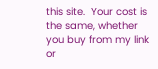this site.  Your cost is the same, whether you buy from my link or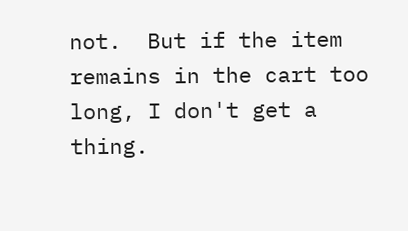not.  But if the item remains in the cart too long, I don't get a thing.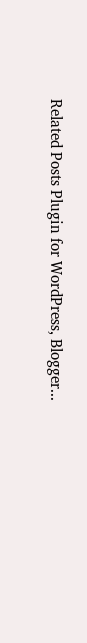Related Posts Plugin for WordPress, Blogger...